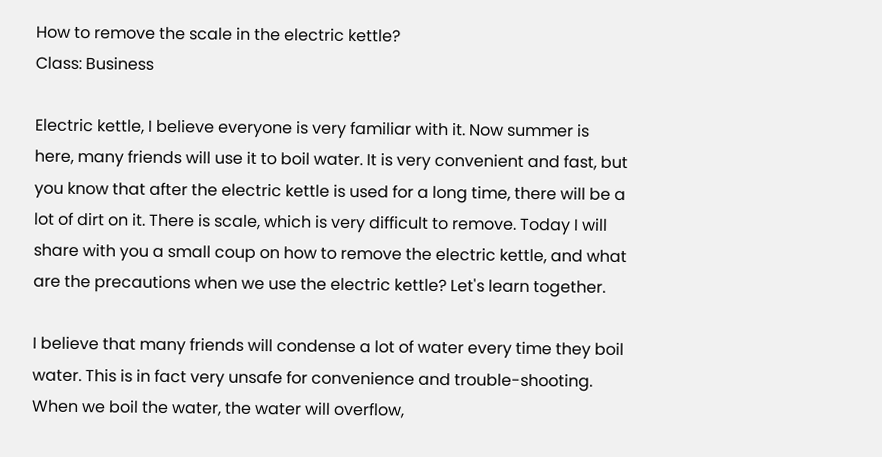How to remove the scale in the electric kettle?
Class: Business

Electric kettle, I believe everyone is very familiar with it. Now summer is here, many friends will use it to boil water. It is very convenient and fast, but you know that after the electric kettle is used for a long time, there will be a lot of dirt on it. There is scale, which is very difficult to remove. Today I will share with you a small coup on how to remove the electric kettle, and what are the precautions when we use the electric kettle? Let's learn together.

I believe that many friends will condense a lot of water every time they boil water. This is in fact very unsafe for convenience and trouble-shooting. When we boil the water, the water will overflow,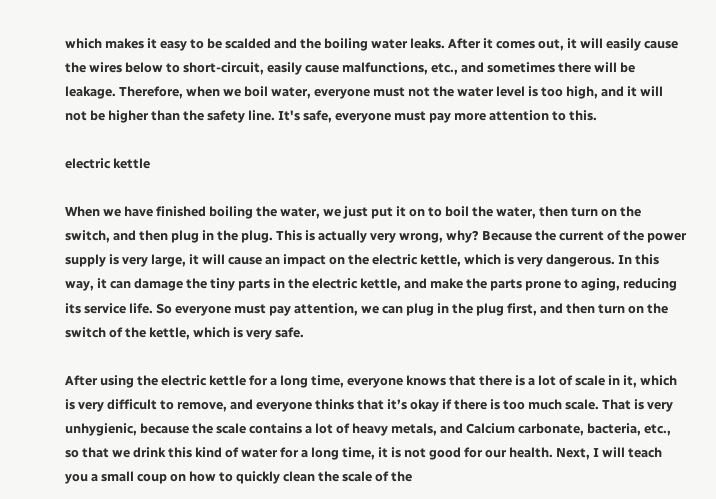which makes it easy to be scalded and the boiling water leaks. After it comes out, it will easily cause the wires below to short-circuit, easily cause malfunctions, etc., and sometimes there will be leakage. Therefore, when we boil water, everyone must not the water level is too high, and it will not be higher than the safety line. It's safe, everyone must pay more attention to this.

electric kettle

When we have finished boiling the water, we just put it on to boil the water, then turn on the switch, and then plug in the plug. This is actually very wrong, why? Because the current of the power supply is very large, it will cause an impact on the electric kettle, which is very dangerous. In this way, it can damage the tiny parts in the electric kettle, and make the parts prone to aging, reducing its service life. So everyone must pay attention, we can plug in the plug first, and then turn on the switch of the kettle, which is very safe.

After using the electric kettle for a long time, everyone knows that there is a lot of scale in it, which is very difficult to remove, and everyone thinks that it’s okay if there is too much scale. That is very unhygienic, because the scale contains a lot of heavy metals, and Calcium carbonate, bacteria, etc., so that we drink this kind of water for a long time, it is not good for our health. Next, I will teach you a small coup on how to quickly clean the scale of the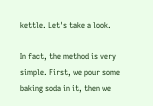kettle. Let's take a look.

In fact, the method is very simple. First, we pour some baking soda in it, then we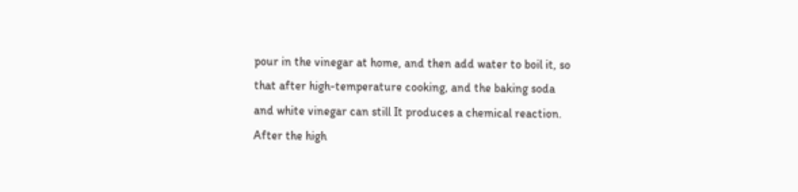pour in the vinegar at home, and then add water to boil it, so that after high-temperature cooking, and the baking soda and white vinegar can still It produces a chemical reaction. After the high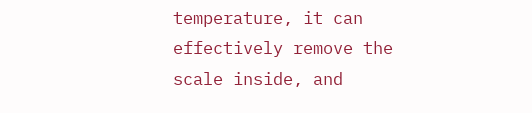temperature, it can effectively remove the scale inside, and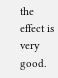the effect is very good.